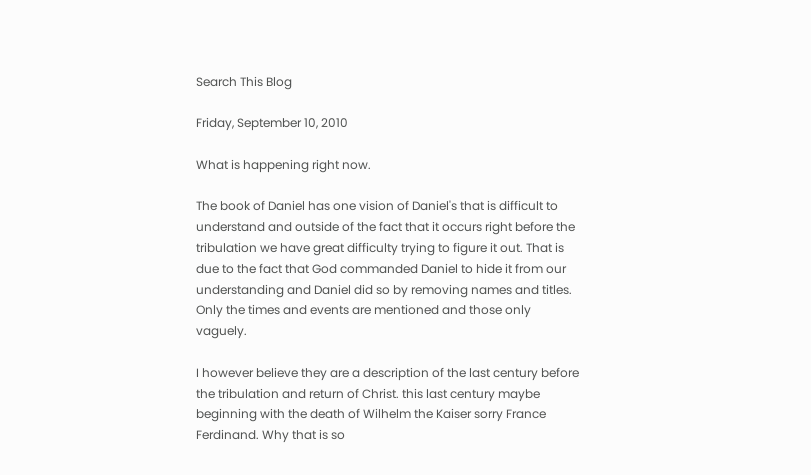Search This Blog

Friday, September 10, 2010

What is happening right now.

The book of Daniel has one vision of Daniel's that is difficult to understand and outside of the fact that it occurs right before the tribulation we have great difficulty trying to figure it out. That is due to the fact that God commanded Daniel to hide it from our understanding and Daniel did so by removing names and titles. Only the times and events are mentioned and those only vaguely.

I however believe they are a description of the last century before the tribulation and return of Christ. this last century maybe beginning with the death of Wilhelm the Kaiser sorry France Ferdinand. Why that is so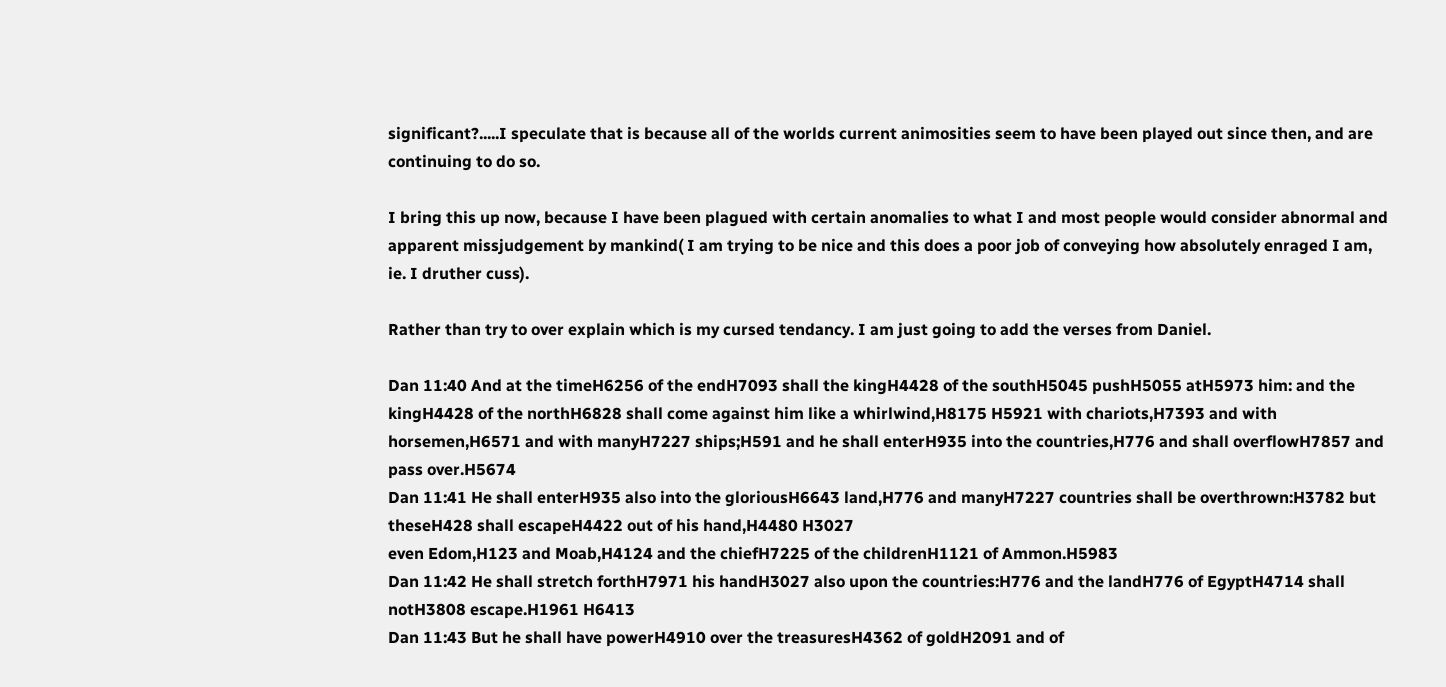significant?.....I speculate that is because all of the worlds current animosities seem to have been played out since then, and are continuing to do so.

I bring this up now, because I have been plagued with certain anomalies to what I and most people would consider abnormal and apparent missjudgement by mankind( I am trying to be nice and this does a poor job of conveying how absolutely enraged I am, ie. I druther cuss).

Rather than try to over explain which is my cursed tendancy. I am just going to add the verses from Daniel.

Dan 11:40 And at the timeH6256 of the endH7093 shall the kingH4428 of the southH5045 pushH5055 atH5973 him: and the kingH4428 of the northH6828 shall come against him like a whirlwind,H8175 H5921 with chariots,H7393 and with horsemen,H6571 and with manyH7227 ships;H591 and he shall enterH935 into the countries,H776 and shall overflowH7857 and pass over.H5674
Dan 11:41 He shall enterH935 also into the gloriousH6643 land,H776 and manyH7227 countries shall be overthrown:H3782 but theseH428 shall escapeH4422 out of his hand,H4480 H3027
even Edom,H123 and Moab,H4124 and the chiefH7225 of the childrenH1121 of Ammon.H5983
Dan 11:42 He shall stretch forthH7971 his handH3027 also upon the countries:H776 and the landH776 of EgyptH4714 shall notH3808 escape.H1961 H6413
Dan 11:43 But he shall have powerH4910 over the treasuresH4362 of goldH2091 and of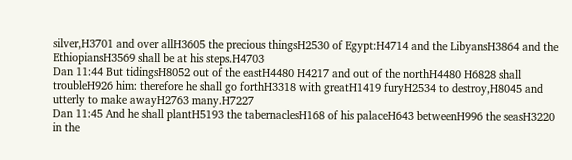silver,H3701 and over allH3605 the precious thingsH2530 of Egypt:H4714 and the LibyansH3864 and the EthiopiansH3569 shall be at his steps.H4703
Dan 11:44 But tidingsH8052 out of the eastH4480 H4217 and out of the northH4480 H6828 shall troubleH926 him: therefore he shall go forthH3318 with greatH1419 furyH2534 to destroy,H8045 and utterly to make awayH2763 many.H7227
Dan 11:45 And he shall plantH5193 the tabernaclesH168 of his palaceH643 betweenH996 the seasH3220 in the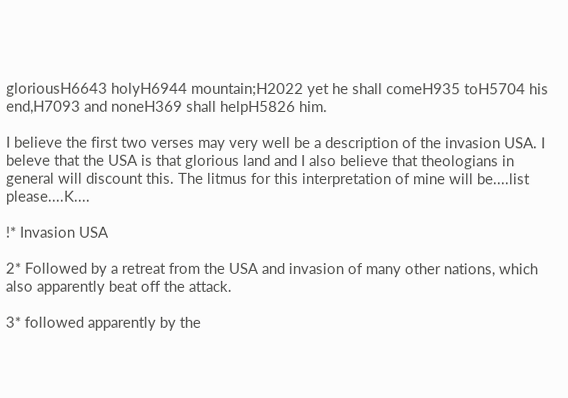gloriousH6643 holyH6944 mountain;H2022 yet he shall comeH935 toH5704 his end,H7093 and noneH369 shall helpH5826 him.

I believe the first two verses may very well be a description of the invasion USA. I beleve that the USA is that glorious land and I also believe that theologians in general will discount this. The litmus for this interpretation of mine will be....list please....K....

!* Invasion USA

2* Followed by a retreat from the USA and invasion of many other nations, which also apparently beat off the attack.

3* followed apparently by the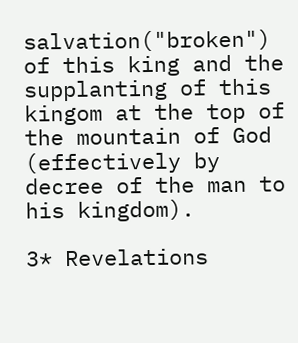salvation("broken") of this king and the supplanting of this kingom at the top of the mountain of God (effectively by decree of the man to his kingdom).

3* Revelations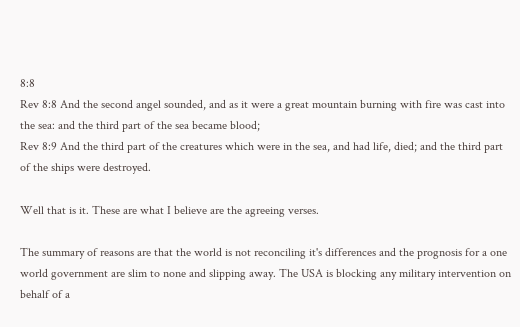8:8
Rev 8:8 And the second angel sounded, and as it were a great mountain burning with fire was cast into the sea: and the third part of the sea became blood;
Rev 8:9 And the third part of the creatures which were in the sea, and had life, died; and the third part of the ships were destroyed.

Well that is it. These are what I believe are the agreeing verses.

The summary of reasons are that the world is not reconciling it's differences and the prognosis for a one world government are slim to none and slipping away. The USA is blocking any military intervention on behalf of a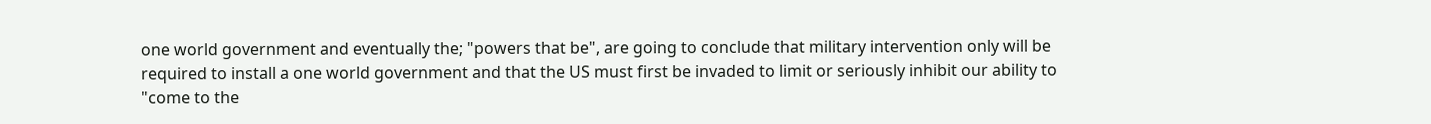one world government and eventually the; "powers that be", are going to conclude that military intervention only will be required to install a one world government and that the US must first be invaded to limit or seriously inhibit our ability to "come to the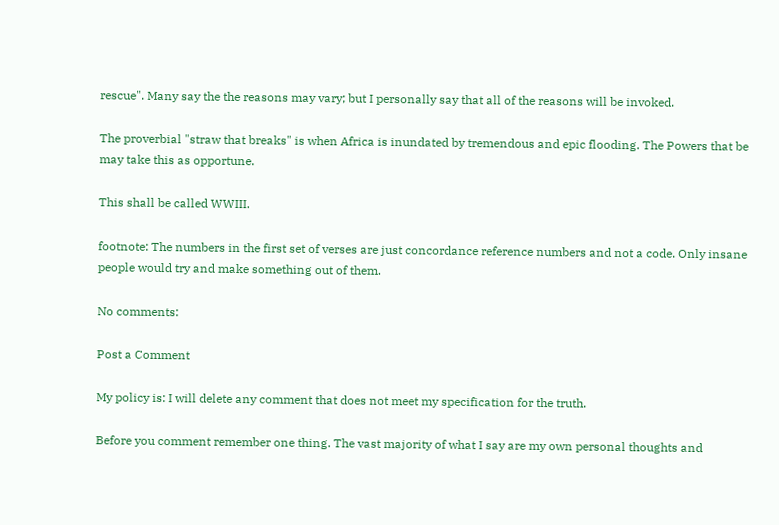rescue". Many say the the reasons may vary; but I personally say that all of the reasons will be invoked.

The proverbial "straw that breaks" is when Africa is inundated by tremendous and epic flooding. The Powers that be may take this as opportune.

This shall be called WWIII.

footnote: The numbers in the first set of verses are just concordance reference numbers and not a code. Only insane people would try and make something out of them.

No comments:

Post a Comment

My policy is: I will delete any comment that does not meet my specification for the truth.

Before you comment remember one thing. The vast majority of what I say are my own personal thoughts and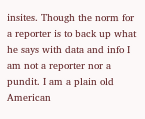insites. Though the norm for a reporter is to back up what he says with data and info I am not a reporter nor a pundit. I am a plain old American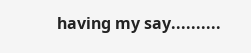having my say..........